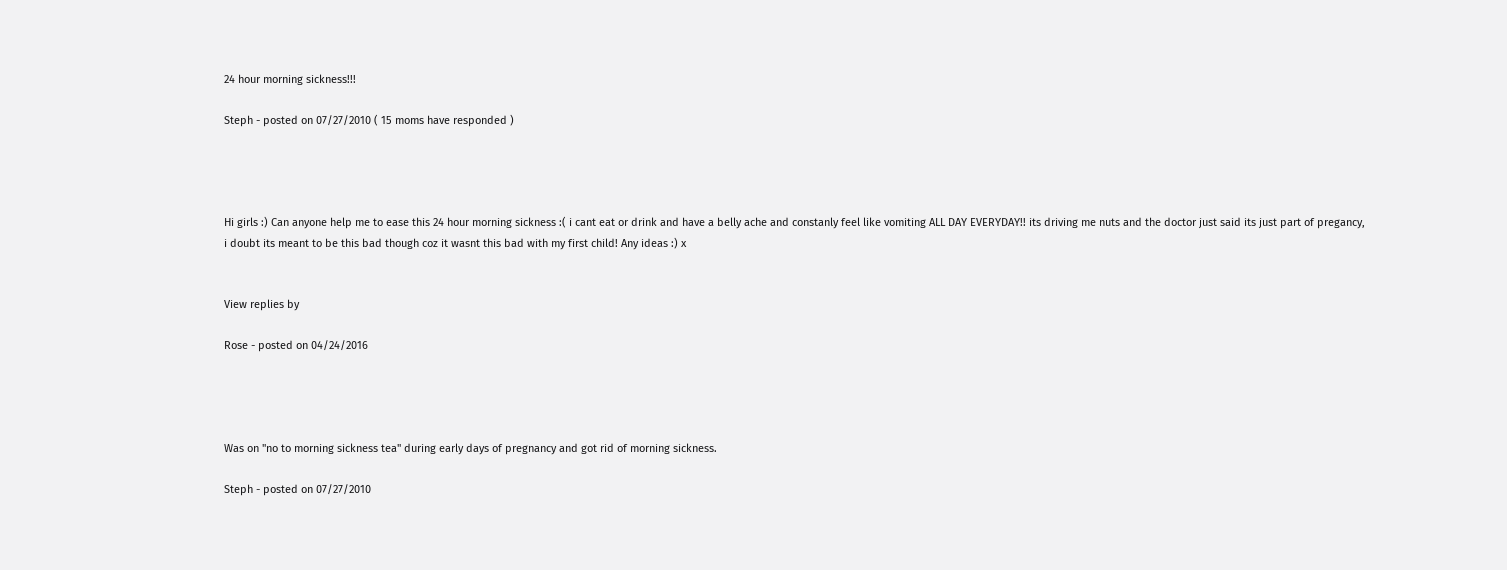24 hour morning sickness!!!

Steph - posted on 07/27/2010 ( 15 moms have responded )




Hi girls :) Can anyone help me to ease this 24 hour morning sickness :( i cant eat or drink and have a belly ache and constanly feel like vomiting ALL DAY EVERYDAY!! its driving me nuts and the doctor just said its just part of pregancy, i doubt its meant to be this bad though coz it wasnt this bad with my first child! Any ideas :) x


View replies by

Rose - posted on 04/24/2016




Was on "no to morning sickness tea" during early days of pregnancy and got rid of morning sickness.

Steph - posted on 07/27/2010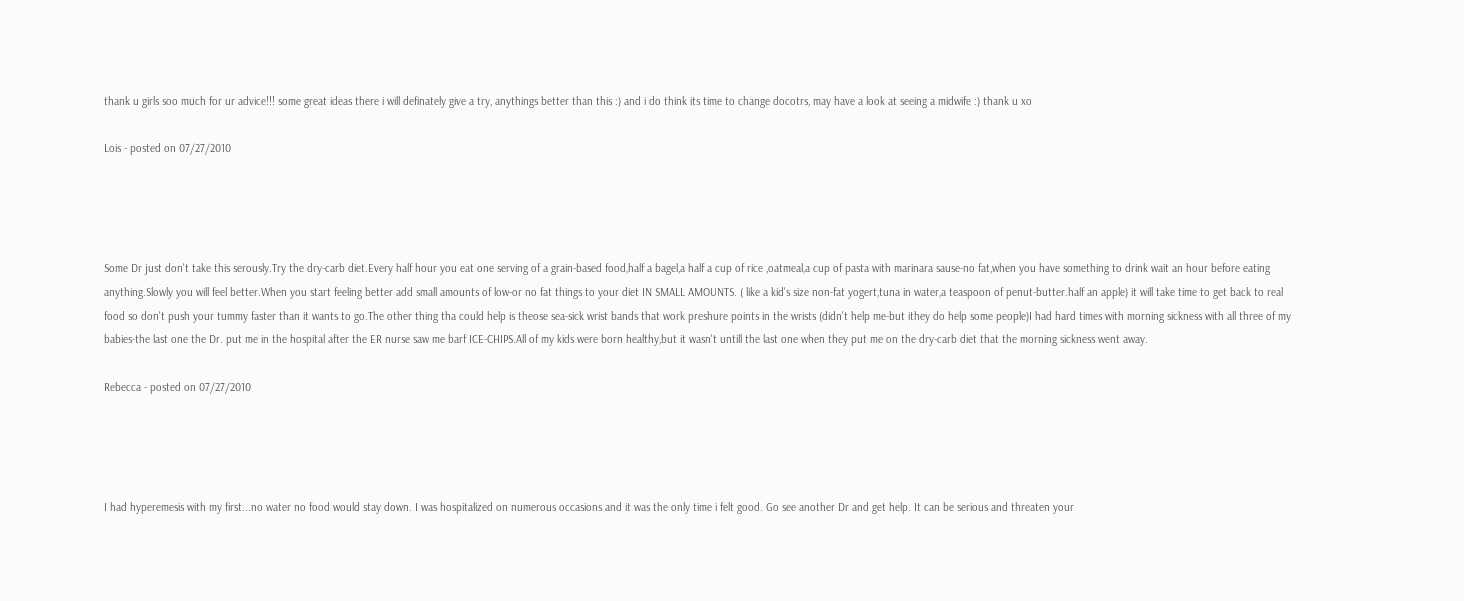thank u girls soo much for ur advice!!! some great ideas there i will definately give a try, anythings better than this :) and i do think its time to change docotrs, may have a look at seeing a midwife :) thank u xo

Lois - posted on 07/27/2010




Some Dr just don't take this serously.Try the dry-carb diet.Every half hour you eat one serving of a grain-based food,half a bagel,a half a cup of rice ,oatmeal,a cup of pasta with marinara sause-no fat,when you have something to drink wait an hour before eating anything.Slowly you will feel better.When you start feeling better add small amounts of low-or no fat things to your diet IN SMALL AMOUNTS. ( like a kid's size non-fat yogert,tuna in water,a teaspoon of penut-butter.half an apple) it will take time to get back to real food so don't push your tummy faster than it wants to go.The other thing tha could help is theose sea-sick wrist bands that work preshure points in the wrists (didn't help me-but ithey do help some people)I had hard times with morning sickness with all three of my babies-the last one the Dr. put me in the hospital after the ER nurse saw me barf ICE-CHIPS.All of my kids were born healthy,but it wasn't untill the last one when they put me on the dry-carb diet that the morning sickness went away.

Rebecca - posted on 07/27/2010




I had hyperemesis with my first...no water no food would stay down. I was hospitalized on numerous occasions and it was the only time i felt good. Go see another Dr and get help. It can be serious and threaten your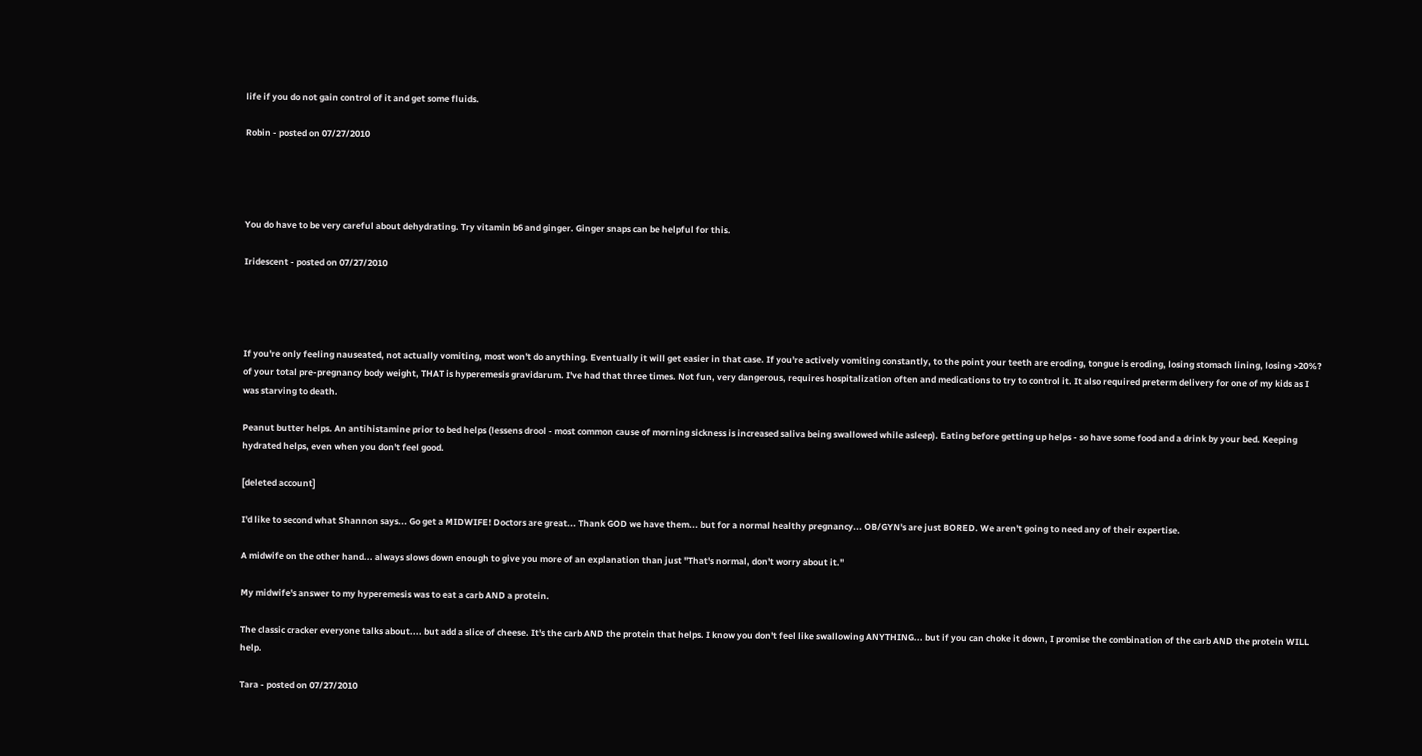life if you do not gain control of it and get some fluids.

Robin - posted on 07/27/2010




You do have to be very careful about dehydrating. Try vitamin b6 and ginger. Ginger snaps can be helpful for this.

Iridescent - posted on 07/27/2010




If you're only feeling nauseated, not actually vomiting, most won't do anything. Eventually it will get easier in that case. If you're actively vomiting constantly, to the point your teeth are eroding, tongue is eroding, losing stomach lining, losing >20%? of your total pre-pregnancy body weight, THAT is hyperemesis gravidarum. I've had that three times. Not fun, very dangerous, requires hospitalization often and medications to try to control it. It also required preterm delivery for one of my kids as I was starving to death.

Peanut butter helps. An antihistamine prior to bed helps (lessens drool - most common cause of morning sickness is increased saliva being swallowed while asleep). Eating before getting up helps - so have some food and a drink by your bed. Keeping hydrated helps, even when you don't feel good.

[deleted account]

I'd like to second what Shannon says... Go get a MIDWIFE! Doctors are great... Thank GOD we have them... but for a normal healthy pregnancy... OB/GYN's are just BORED. We aren't going to need any of their expertise.

A midwife on the other hand... always slows down enough to give you more of an explanation than just "That's normal, don't worry about it."

My midwife's answer to my hyperemesis was to eat a carb AND a protein.

The classic cracker everyone talks about.... but add a slice of cheese. It's the carb AND the protein that helps. I know you don't feel like swallowing ANYTHING... but if you can choke it down, I promise the combination of the carb AND the protein WILL help.

Tara - posted on 07/27/2010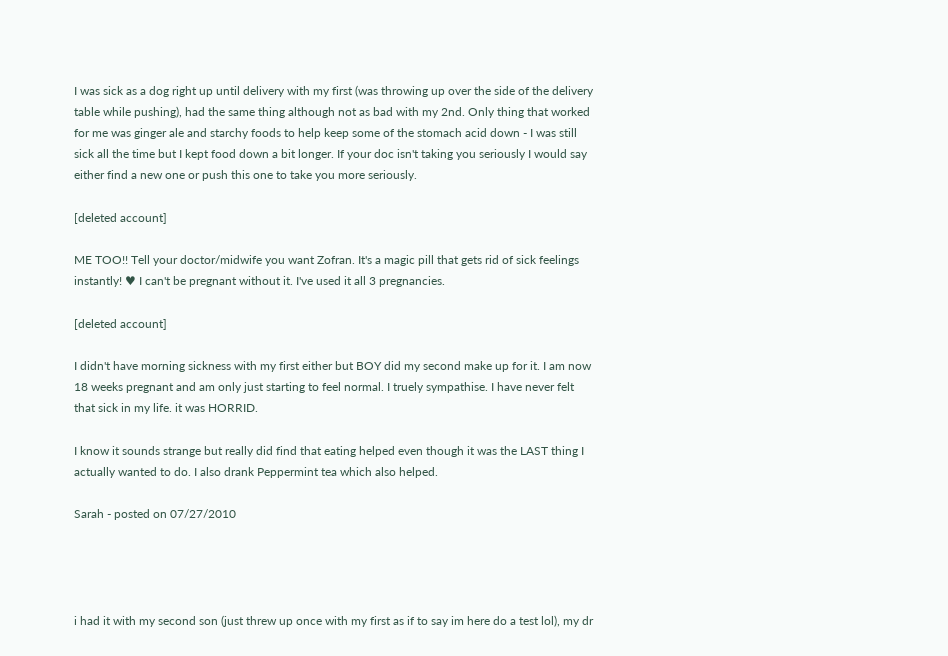I was sick as a dog right up until delivery with my first (was throwing up over the side of the delivery table while pushing), had the same thing although not as bad with my 2nd. Only thing that worked for me was ginger ale and starchy foods to help keep some of the stomach acid down - I was still sick all the time but I kept food down a bit longer. If your doc isn't taking you seriously I would say either find a new one or push this one to take you more seriously.

[deleted account]

ME TOO!! Tell your doctor/midwife you want Zofran. It's a magic pill that gets rid of sick feelings instantly! ♥ I can't be pregnant without it. I've used it all 3 pregnancies.

[deleted account]

I didn't have morning sickness with my first either but BOY did my second make up for it. I am now 18 weeks pregnant and am only just starting to feel normal. I truely sympathise. I have never felt that sick in my life. it was HORRID.

I know it sounds strange but really did find that eating helped even though it was the LAST thing I actually wanted to do. I also drank Peppermint tea which also helped.

Sarah - posted on 07/27/2010




i had it with my second son (just threw up once with my first as if to say im here do a test lol), my dr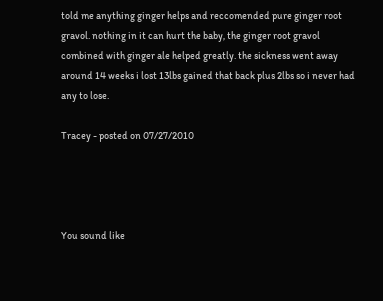told me anything ginger helps and reccomended pure ginger root gravol. nothing in it can hurt the baby, the ginger root gravol combined with ginger ale helped greatly. the sickness went away around 14 weeks i lost 13lbs gained that back plus 2lbs so i never had any to lose.

Tracey - posted on 07/27/2010




You sound like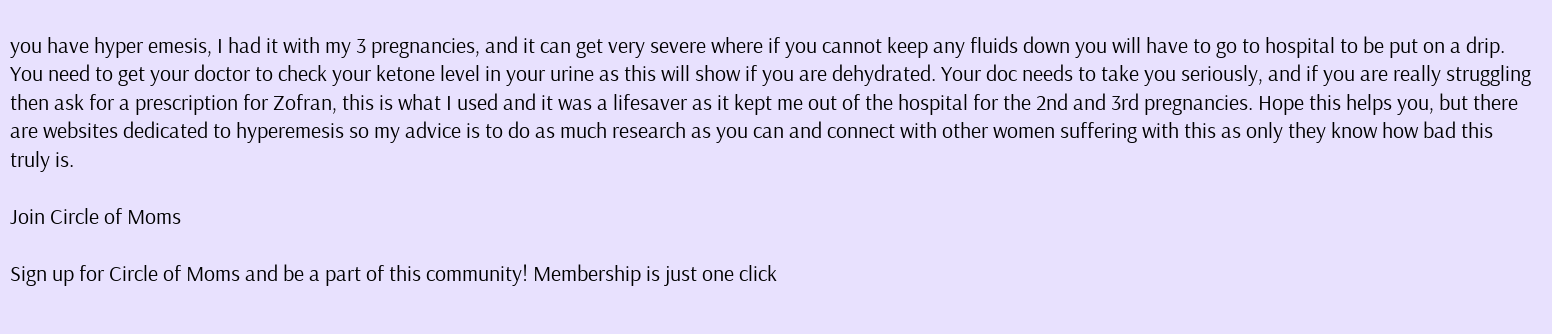you have hyper emesis, I had it with my 3 pregnancies, and it can get very severe where if you cannot keep any fluids down you will have to go to hospital to be put on a drip. You need to get your doctor to check your ketone level in your urine as this will show if you are dehydrated. Your doc needs to take you seriously, and if you are really struggling then ask for a prescription for Zofran, this is what I used and it was a lifesaver as it kept me out of the hospital for the 2nd and 3rd pregnancies. Hope this helps you, but there are websites dedicated to hyperemesis so my advice is to do as much research as you can and connect with other women suffering with this as only they know how bad this truly is.

Join Circle of Moms

Sign up for Circle of Moms and be a part of this community! Membership is just one click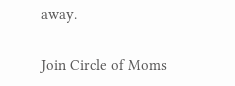away.

Join Circle of Moms